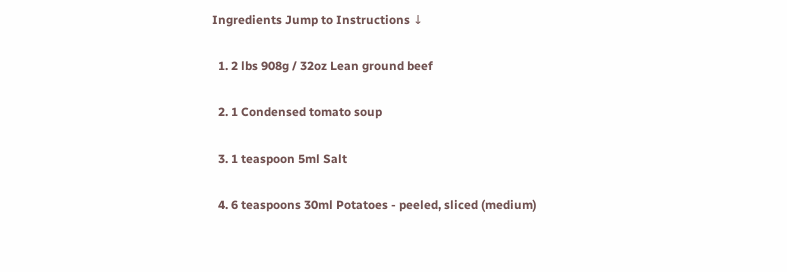Ingredients Jump to Instructions ↓

  1. 2 lbs 908g / 32oz Lean ground beef

  2. 1 Condensed tomato soup

  3. 1 teaspoon 5ml Salt

  4. 6 teaspoons 30ml Potatoes - peeled, sliced (medium)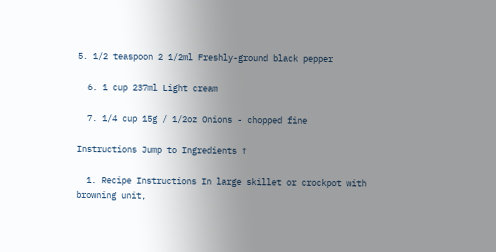5. 1/2 teaspoon 2 1/2ml Freshly-ground black pepper

  6. 1 cup 237ml Light cream

  7. 1/4 cup 15g / 1/2oz Onions - chopped fine

Instructions Jump to Ingredients ↑

  1. Recipe Instructions In large skillet or crockpot with browning unit,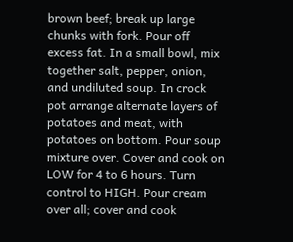brown beef; break up large chunks with fork. Pour off excess fat. In a small bowl, mix together salt, pepper, onion, and undiluted soup. In crock pot arrange alternate layers of potatoes and meat, with potatoes on bottom. Pour soup mixture over. Cover and cook on LOW for 4 to 6 hours. Turn control to HIGH. Pour cream over all; cover and cook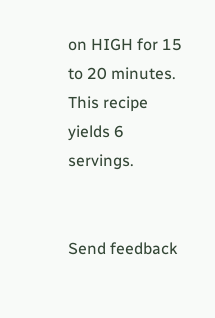on HIGH for 15 to 20 minutes. This recipe yields 6 servings.


Send feedback